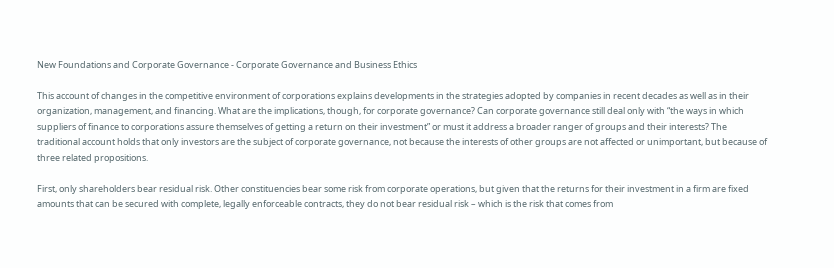New Foundations and Corporate Governance - Corporate Governance and Business Ethics

This account of changes in the competitive environment of corporations explains developments in the strategies adopted by companies in recent decades as well as in their organization, management, and financing. What are the implications, though, for corporate governance? Can corporate governance still deal only with “the ways in which suppliers of finance to corporations assure themselves of getting a return on their investment” or must it address a broader ranger of groups and their interests? The traditional account holds that only investors are the subject of corporate governance, not because the interests of other groups are not affected or unimportant, but because of three related propositions.

First, only shareholders bear residual risk. Other constituencies bear some risk from corporate operations, but given that the returns for their investment in a firm are fixed amounts that can be secured with complete, legally enforceable contracts, they do not bear residual risk – which is the risk that comes from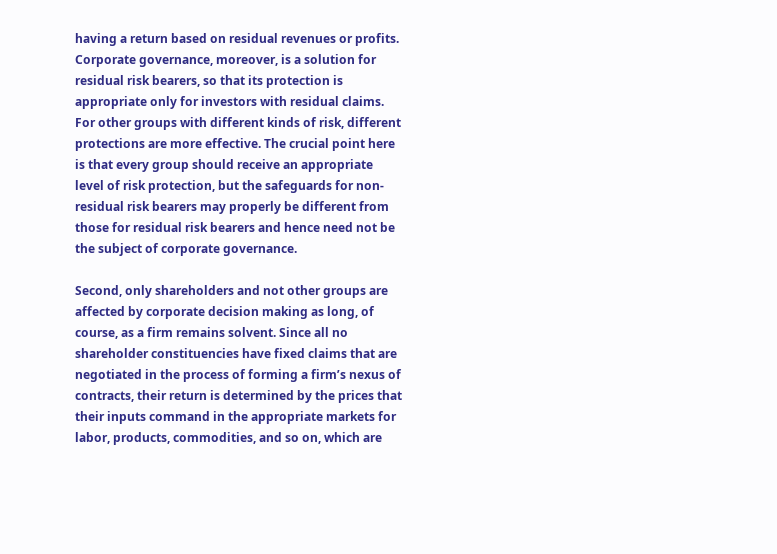having a return based on residual revenues or profits. Corporate governance, moreover, is a solution for residual risk bearers, so that its protection is appropriate only for investors with residual claims. For other groups with different kinds of risk, different protections are more effective. The crucial point here is that every group should receive an appropriate level of risk protection, but the safeguards for non-residual risk bearers may properly be different from those for residual risk bearers and hence need not be the subject of corporate governance.

Second, only shareholders and not other groups are affected by corporate decision making as long, of course, as a firm remains solvent. Since all no shareholder constituencies have fixed claims that are negotiated in the process of forming a firm’s nexus of contracts, their return is determined by the prices that their inputs command in the appropriate markets for labor, products, commodities, and so on, which are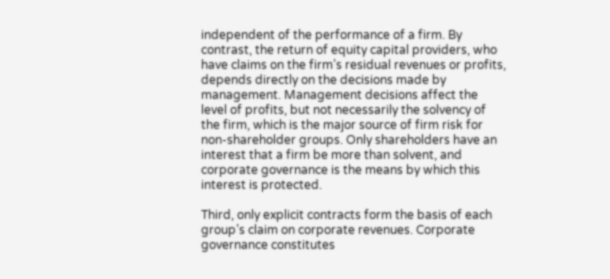independent of the performance of a firm. By contrast, the return of equity capital providers, who have claims on the firm’s residual revenues or profits, depends directly on the decisions made by management. Management decisions affect the level of profits, but not necessarily the solvency of the firm, which is the major source of firm risk for non-shareholder groups. Only shareholders have an interest that a firm be more than solvent, and corporate governance is the means by which this interest is protected.

Third, only explicit contracts form the basis of each group’s claim on corporate revenues. Corporate governance constitutes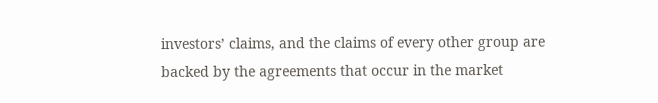investors’ claims, and the claims of every other group are backed by the agreements that occur in the market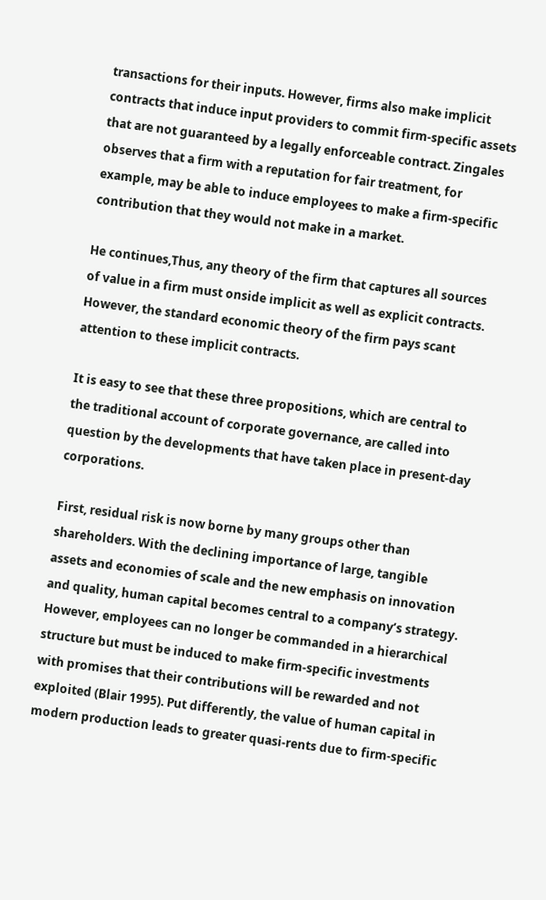transactions for their inputs. However, firms also make implicit contracts that induce input providers to commit firm-specific assets that are not guaranteed by a legally enforceable contract. Zingales observes that a firm with a reputation for fair treatment, for example, may be able to induce employees to make a firm-specific contribution that they would not make in a market.

He continues,Thus, any theory of the firm that captures all sources of value in a firm must onside implicit as well as explicit contracts. However, the standard economic theory of the firm pays scant attention to these implicit contracts.

It is easy to see that these three propositions, which are central to the traditional account of corporate governance, are called into question by the developments that have taken place in present-day corporations.

First, residual risk is now borne by many groups other than shareholders. With the declining importance of large, tangible assets and economies of scale and the new emphasis on innovation and quality, human capital becomes central to a company’s strategy. However, employees can no longer be commanded in a hierarchical structure but must be induced to make firm-specific investments with promises that their contributions will be rewarded and not exploited (Blair 1995). Put differently, the value of human capital in modern production leads to greater quasi-rents due to firm-specific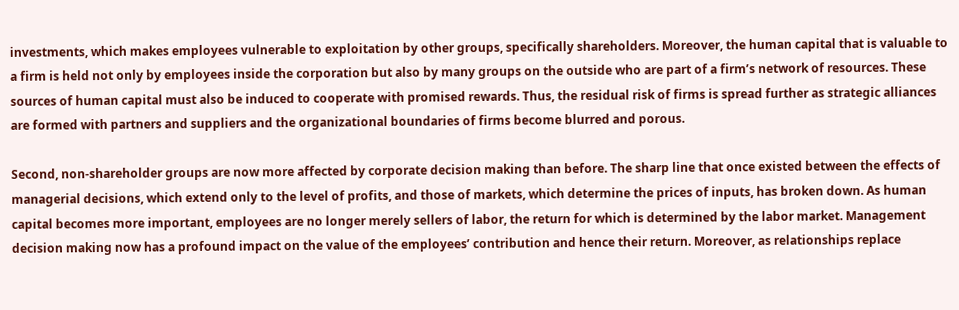investments, which makes employees vulnerable to exploitation by other groups, specifically shareholders. Moreover, the human capital that is valuable to a firm is held not only by employees inside the corporation but also by many groups on the outside who are part of a firm’s network of resources. These sources of human capital must also be induced to cooperate with promised rewards. Thus, the residual risk of firms is spread further as strategic alliances are formed with partners and suppliers and the organizational boundaries of firms become blurred and porous.

Second, non-shareholder groups are now more affected by corporate decision making than before. The sharp line that once existed between the effects of managerial decisions, which extend only to the level of profits, and those of markets, which determine the prices of inputs, has broken down. As human capital becomes more important, employees are no longer merely sellers of labor, the return for which is determined by the labor market. Management decision making now has a profound impact on the value of the employees’ contribution and hence their return. Moreover, as relationships replace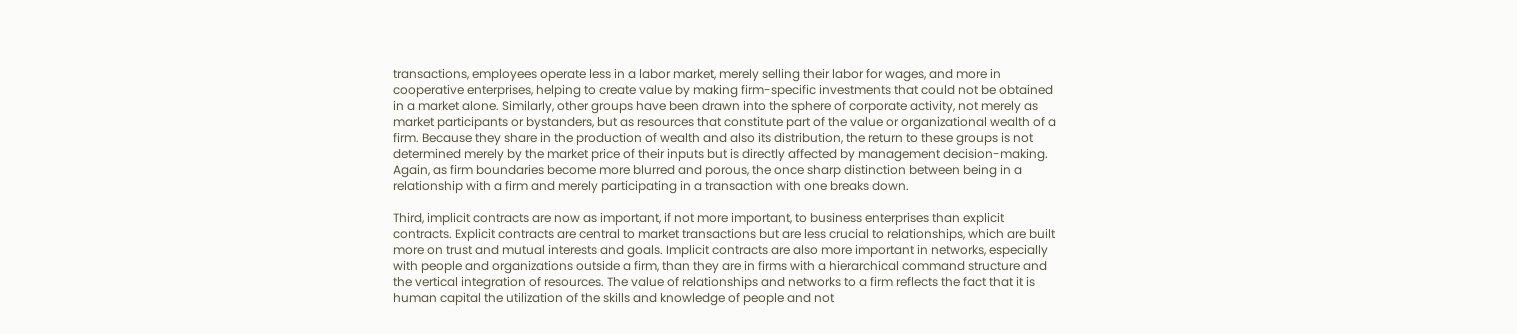transactions, employees operate less in a labor market, merely selling their labor for wages, and more in cooperative enterprises, helping to create value by making firm-specific investments that could not be obtained in a market alone. Similarly, other groups have been drawn into the sphere of corporate activity, not merely as market participants or bystanders, but as resources that constitute part of the value or organizational wealth of a firm. Because they share in the production of wealth and also its distribution, the return to these groups is not determined merely by the market price of their inputs but is directly affected by management decision-making. Again, as firm boundaries become more blurred and porous, the once sharp distinction between being in a relationship with a firm and merely participating in a transaction with one breaks down.

Third, implicit contracts are now as important, if not more important, to business enterprises than explicit contracts. Explicit contracts are central to market transactions but are less crucial to relationships, which are built more on trust and mutual interests and goals. Implicit contracts are also more important in networks, especially with people and organizations outside a firm, than they are in firms with a hierarchical command structure and the vertical integration of resources. The value of relationships and networks to a firm reflects the fact that it is human capital the utilization of the skills and knowledge of people and not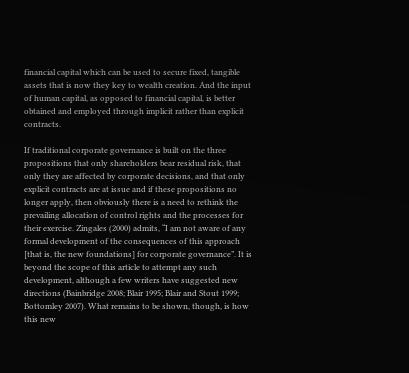financial capital which can be used to secure fixed, tangible assets that is now they key to wealth creation. And the input of human capital, as opposed to financial capital, is better obtained and employed through implicit rather than explicit contracts.

If traditional corporate governance is built on the three propositions that only shareholders bear residual risk, that only they are affected by corporate decisions, and that only explicit contracts are at issue and if these propositions no longer apply, then obviously there is a need to rethink the prevailing allocation of control rights and the processes for their exercise. Zingales (2000) admits, “I am not aware of any formal development of the consequences of this approach [that is, the new foundations] for corporate governance”. It is beyond the scope of this article to attempt any such development, although a few writers have suggested new directions (Bainbridge 2008; Blair 1995; Blair and Stout 1999; Bottomley 2007). What remains to be shown, though, is how this new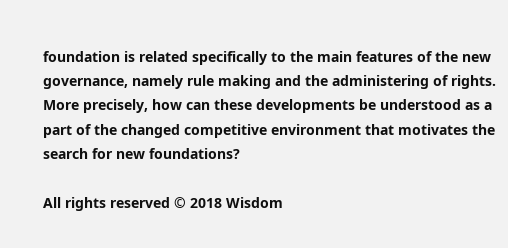foundation is related specifically to the main features of the new governance, namely rule making and the administering of rights. More precisely, how can these developments be understood as a part of the changed competitive environment that motivates the search for new foundations?

All rights reserved © 2018 Wisdom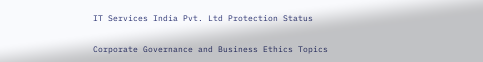IT Services India Pvt. Ltd Protection Status

Corporate Governance and Business Ethics Topics